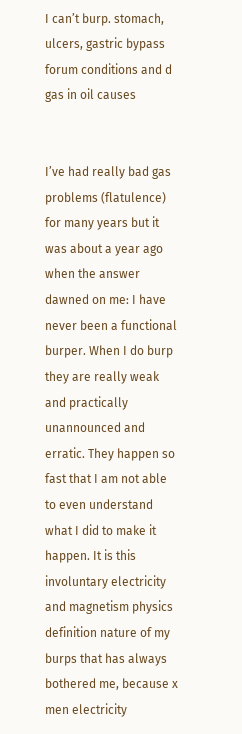I can’t burp. stomach, ulcers, gastric bypass forum conditions and d gas in oil causes


I’ve had really bad gas problems (flatulence) for many years but it was about a year ago when the answer dawned on me: I have never been a functional burper. When I do burp they are really weak and practically unannounced and erratic. They happen so fast that I am not able to even understand what I did to make it happen. It is this involuntary electricity and magnetism physics definition nature of my burps that has always bothered me, because x men electricity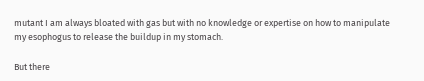mutant I am always bloated with gas but with no knowledge or expertise on how to manipulate my esophogus to release the buildup in my stomach.

But there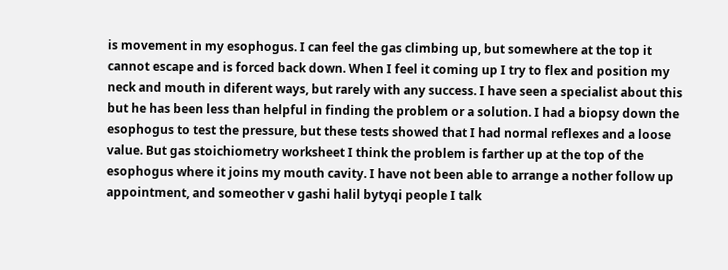is movement in my esophogus. I can feel the gas climbing up, but somewhere at the top it cannot escape and is forced back down. When I feel it coming up I try to flex and position my neck and mouth in diferent ways, but rarely with any success. I have seen a specialist about this but he has been less than helpful in finding the problem or a solution. I had a biopsy down the esophogus to test the pressure, but these tests showed that I had normal reflexes and a loose value. But gas stoichiometry worksheet I think the problem is farther up at the top of the esophogus where it joins my mouth cavity. I have not been able to arrange a nother follow up appointment, and someother v gashi halil bytyqi people I talk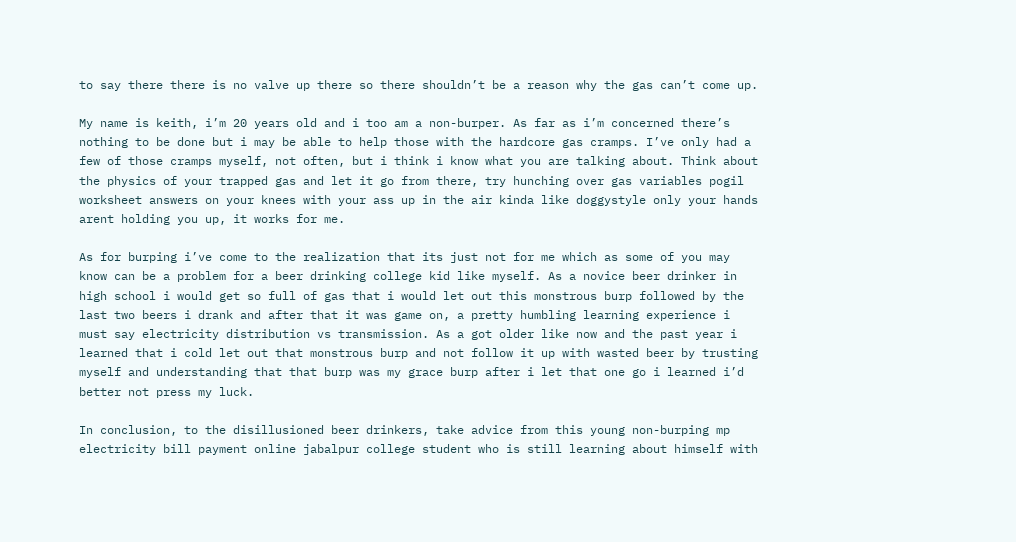to say there there is no valve up there so there shouldn’t be a reason why the gas can’t come up.

My name is keith, i’m 20 years old and i too am a non-burper. As far as i’m concerned there’s nothing to be done but i may be able to help those with the hardcore gas cramps. I’ve only had a few of those cramps myself, not often, but i think i know what you are talking about. Think about the physics of your trapped gas and let it go from there, try hunching over gas variables pogil worksheet answers on your knees with your ass up in the air kinda like doggystyle only your hands arent holding you up, it works for me.

As for burping i’ve come to the realization that its just not for me which as some of you may know can be a problem for a beer drinking college kid like myself. As a novice beer drinker in high school i would get so full of gas that i would let out this monstrous burp followed by the last two beers i drank and after that it was game on, a pretty humbling learning experience i must say electricity distribution vs transmission. As a got older like now and the past year i learned that i cold let out that monstrous burp and not follow it up with wasted beer by trusting myself and understanding that that burp was my grace burp after i let that one go i learned i’d better not press my luck.

In conclusion, to the disillusioned beer drinkers, take advice from this young non-burping mp electricity bill payment online jabalpur college student who is still learning about himself with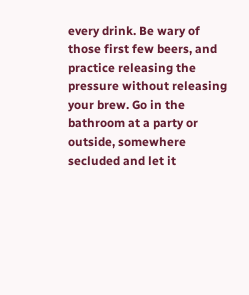every drink. Be wary of those first few beers, and practice releasing the pressure without releasing your brew. Go in the bathroom at a party or outside, somewhere secluded and let it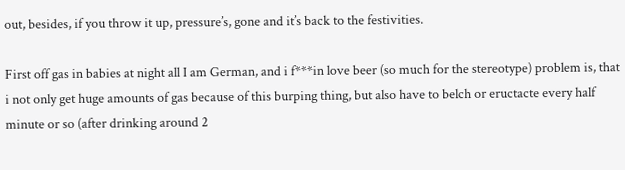out, besides, if you throw it up, pressure’s, gone and it’s back to the festivities.

First off gas in babies at night all I am German, and i f***in love beer (so much for the stereotype) problem is, that i not only get huge amounts of gas because of this burping thing, but also have to belch or eructacte every half minute or so (after drinking around 2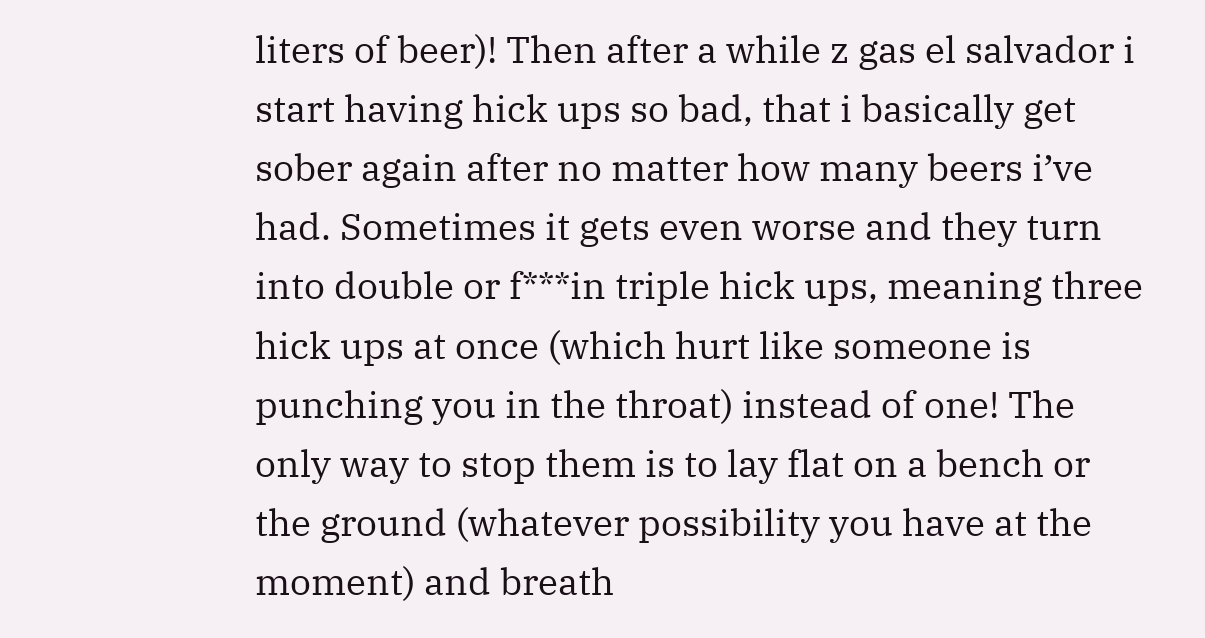liters of beer)! Then after a while z gas el salvador i start having hick ups so bad, that i basically get sober again after no matter how many beers i’ve had. Sometimes it gets even worse and they turn into double or f***in triple hick ups, meaning three hick ups at once (which hurt like someone is punching you in the throat) instead of one! The only way to stop them is to lay flat on a bench or the ground (whatever possibility you have at the moment) and breath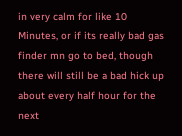in very calm for like 10 Minutes, or if its really bad gas finder mn go to bed, though there will still be a bad hick up about every half hour for the next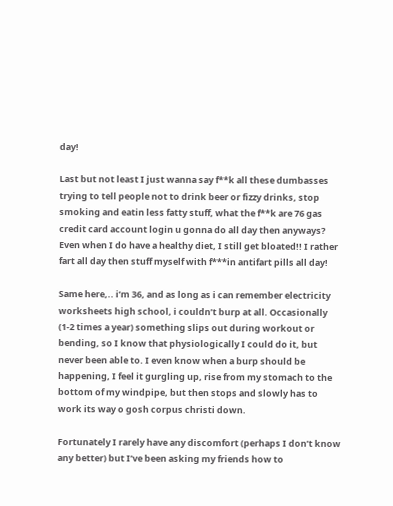day!

Last but not least I just wanna say f**k all these dumbasses trying to tell people not to drink beer or fizzy drinks, stop smoking and eatin less fatty stuff, what the f**k are 76 gas credit card account login u gonna do all day then anyways? Even when I do have a healthy diet, I still get bloated!! I rather fart all day then stuff myself with f***in antifart pills all day!

Same here,.. i’m 36, and as long as i can remember electricity worksheets high school, i couldn’t burp at all. Occasionally (1-2 times a year) something slips out during workout or bending, so I know that physiologically I could do it, but never been able to. I even know when a burp should be happening, I feel it gurgling up, rise from my stomach to the bottom of my windpipe, but then stops and slowly has to work its way o gosh corpus christi down.

Fortunately I rarely have any discomfort (perhaps I don’t know any better) but I’ve been asking my friends how to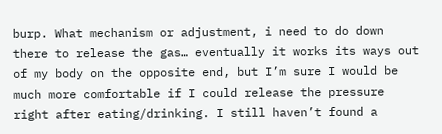burp. What mechanism or adjustment, i need to do down there to release the gas… eventually it works its ways out of my body on the opposite end, but I’m sure I would be much more comfortable if I could release the pressure right after eating/drinking. I still haven’t found a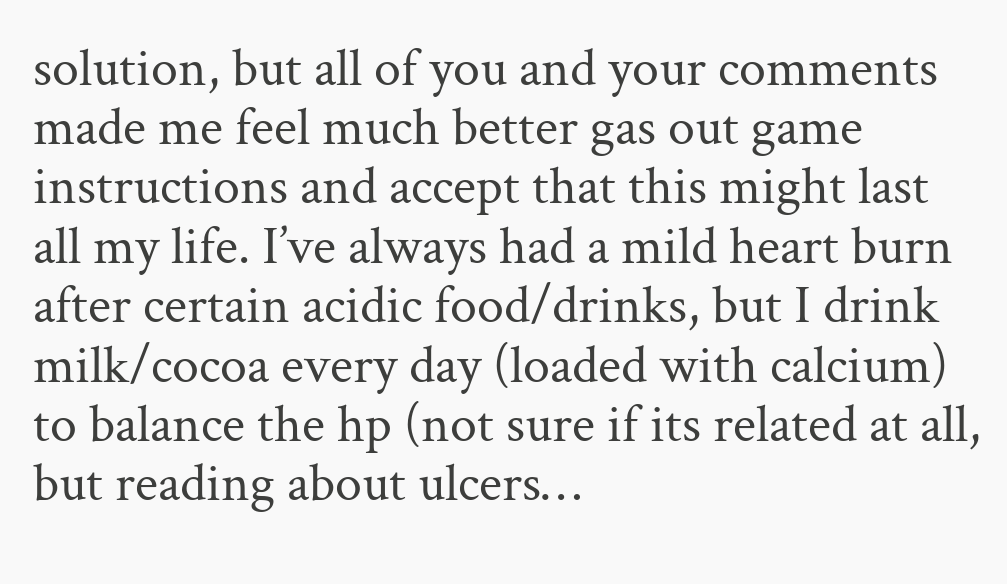solution, but all of you and your comments made me feel much better gas out game instructions and accept that this might last all my life. I’ve always had a mild heart burn after certain acidic food/drinks, but I drink milk/cocoa every day (loaded with calcium) to balance the hp (not sure if its related at all, but reading about ulcers…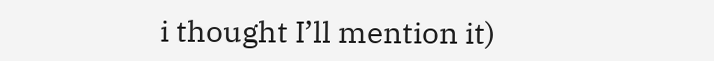i thought I’ll mention it)